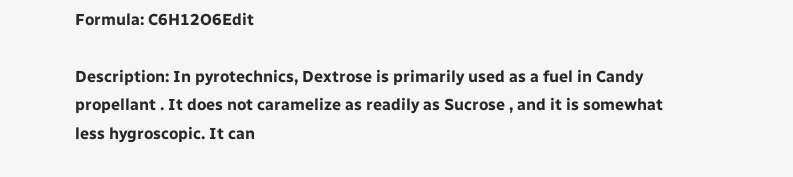Formula: C6H12O6Edit

Description: In pyrotechnics, Dextrose is primarily used as a fuel in Candy propellant . It does not caramelize as readily as Sucrose , and it is somewhat less hygroscopic. It can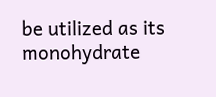be utilized as its monohydrate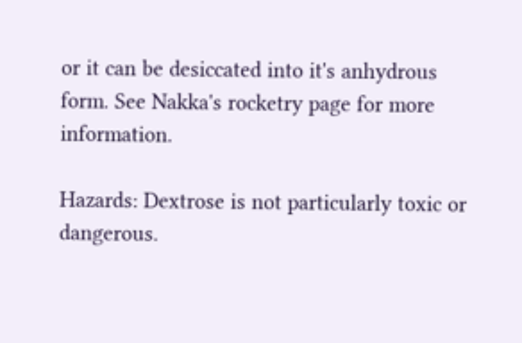or it can be desiccated into it's anhydrous form. See Nakka's rocketry page for more information.

Hazards: Dextrose is not particularly toxic or dangerous.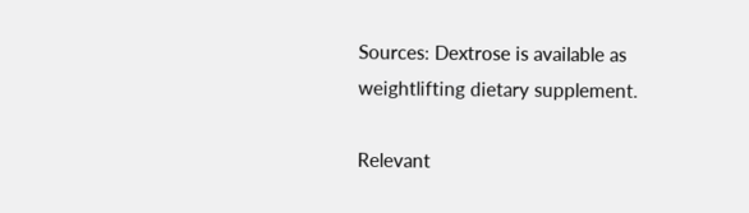Sources: Dextrose is available as weightlifting dietary supplement.

Relevant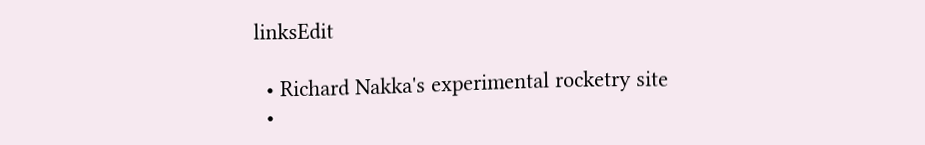linksEdit

  • Richard Nakka's experimental rocketry site
  •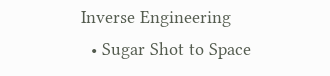Inverse Engineering
  • Sugar Shot to Space